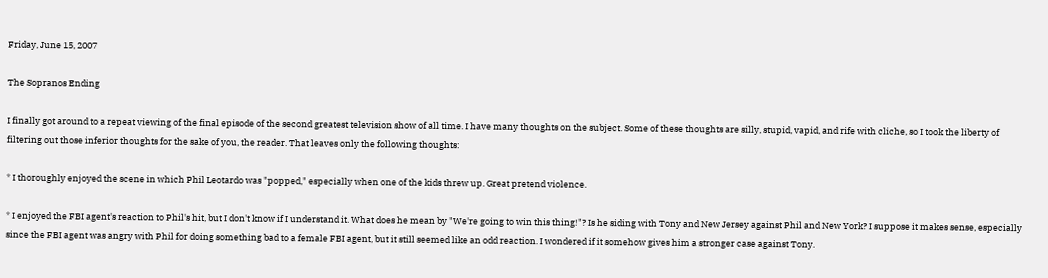Friday, June 15, 2007

The Sopranos Ending

I finally got around to a repeat viewing of the final episode of the second greatest television show of all time. I have many thoughts on the subject. Some of these thoughts are silly, stupid, vapid, and rife with cliche, so I took the liberty of filtering out those inferior thoughts for the sake of you, the reader. That leaves only the following thoughts:

* I thoroughly enjoyed the scene in which Phil Leotardo was "popped," especially when one of the kids threw up. Great pretend violence.

* I enjoyed the FBI agent's reaction to Phil's hit, but I don't know if I understand it. What does he mean by "We're going to win this thing!"? Is he siding with Tony and New Jersey against Phil and New York? I suppose it makes sense, especially since the FBI agent was angry with Phil for doing something bad to a female FBI agent, but it still seemed like an odd reaction. I wondered if it somehow gives him a stronger case against Tony.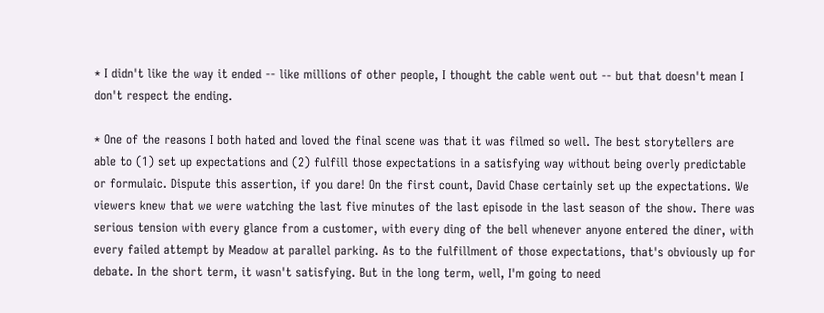* I didn't like the way it ended -- like millions of other people, I thought the cable went out -- but that doesn't mean I don't respect the ending.

* One of the reasons I both hated and loved the final scene was that it was filmed so well. The best storytellers are able to (1) set up expectations and (2) fulfill those expectations in a satisfying way without being overly predictable or formulaic. Dispute this assertion, if you dare! On the first count, David Chase certainly set up the expectations. We viewers knew that we were watching the last five minutes of the last episode in the last season of the show. There was serious tension with every glance from a customer, with every ding of the bell whenever anyone entered the diner, with every failed attempt by Meadow at parallel parking. As to the fulfillment of those expectations, that's obviously up for debate. In the short term, it wasn't satisfying. But in the long term, well, I'm going to need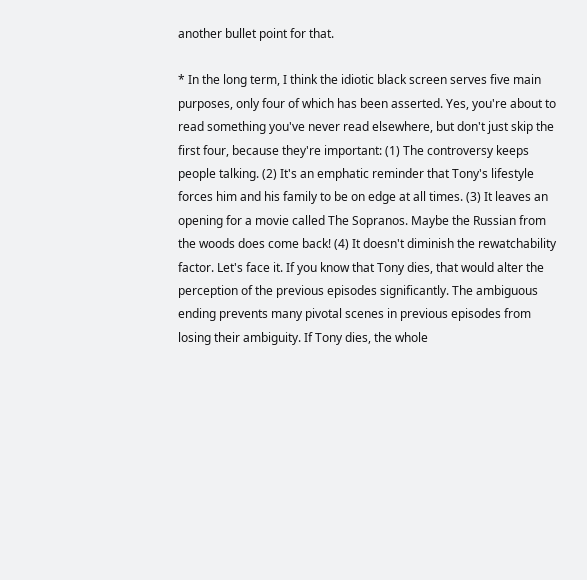another bullet point for that.

* In the long term, I think the idiotic black screen serves five main purposes, only four of which has been asserted. Yes, you're about to read something you've never read elsewhere, but don't just skip the first four, because they're important: (1) The controversy keeps people talking. (2) It's an emphatic reminder that Tony's lifestyle forces him and his family to be on edge at all times. (3) It leaves an opening for a movie called The Sopranos. Maybe the Russian from the woods does come back! (4) It doesn't diminish the rewatchability factor. Let's face it. If you know that Tony dies, that would alter the perception of the previous episodes significantly. The ambiguous ending prevents many pivotal scenes in previous episodes from losing their ambiguity. If Tony dies, the whole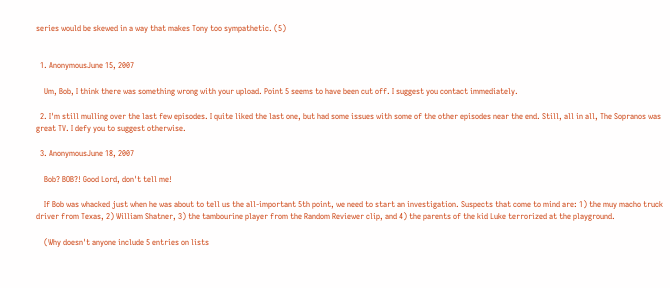series would be skewed in a way that makes Tony too sympathetic. (5)


  1. AnonymousJune 15, 2007

    Um, Bob, I think there was something wrong with your upload. Point 5 seems to have been cut off. I suggest you contact immediately.

  2. I'm still mulling over the last few episodes. I quite liked the last one, but had some issues with some of the other episodes near the end. Still, all in all, The Sopranos was great TV. I defy you to suggest otherwise.

  3. AnonymousJune 18, 2007

    Bob? BOB?! Good Lord, don't tell me!

    If Bob was whacked just when he was about to tell us the all-important 5th point, we need to start an investigation. Suspects that come to mind are: 1) the muy macho truck driver from Texas, 2) William Shatner, 3) the tambourine player from the Random Reviewer clip, and 4) the parents of the kid Luke terrorized at the playground.

    (Why doesn't anyone include 5 entries on lists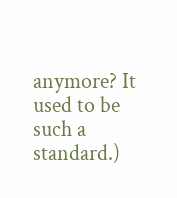anymore? It used to be such a standard.)